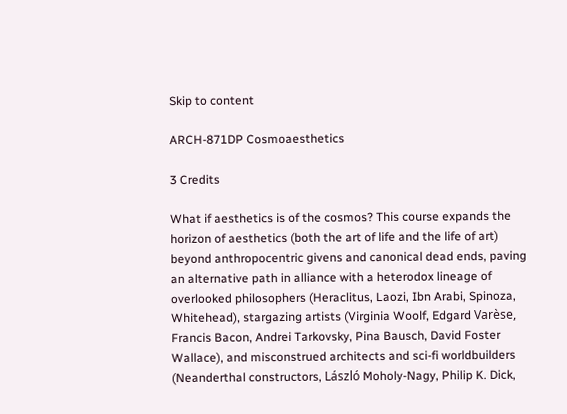Skip to content

ARCH-871DP Cosmoaesthetics

3 Credits

What if aesthetics is of the cosmos? This course expands the horizon of aesthetics (both the art of life and the life of art) beyond anthropocentric givens and canonical dead ends, paving an alternative path in alliance with a heterodox lineage of overlooked philosophers (Heraclitus, Laozi, Ibn Arabi, Spinoza, Whitehead), stargazing artists (Virginia Woolf, Edgard Varèse, Francis Bacon, Andrei Tarkovsky, Pina Bausch, David Foster Wallace), and misconstrued architects and sci-fi worldbuilders (Neanderthal constructors, László Moholy-Nagy, Philip K. Dick,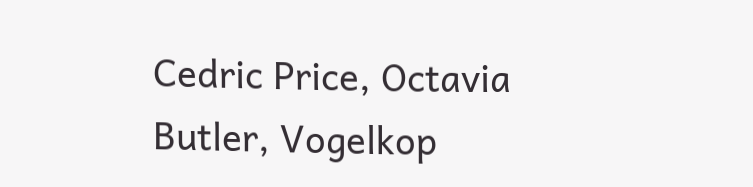Cedric Price, Octavia Butler, Vogelkop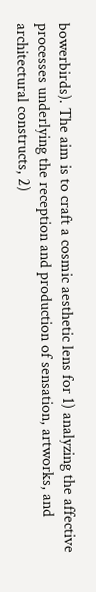bowerbirds). The aim is to craft a cosmic aesthetic lens for 1) analyzing the affective processes underlying the reception and production of sensation, artworks, and architectural constructs, 2)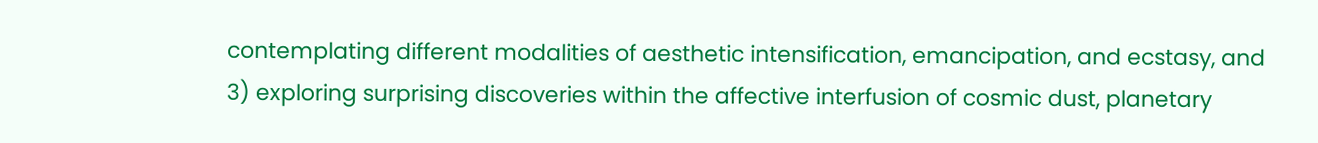contemplating different modalities of aesthetic intensification, emancipation, and ecstasy, and 3) exploring surprising discoveries within the affective interfusion of cosmic dust, planetary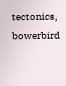tectonics, bowerbird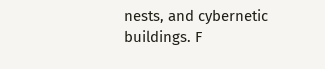nests, and cybernetic buildings. F